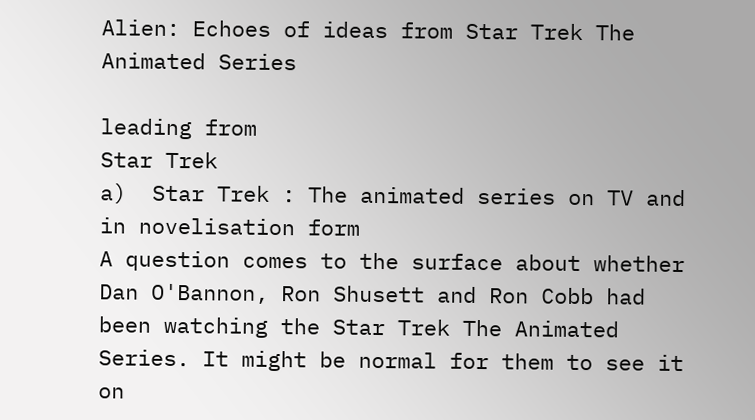Alien: Echoes of ideas from Star Trek The Animated Series

leading from
Star Trek
a)  Star Trek : The animated series on TV and in novelisation form
A question comes to the surface about whether Dan O'Bannon, Ron Shusett and Ron Cobb had been watching the Star Trek The Animated Series. It might be normal for them to see it on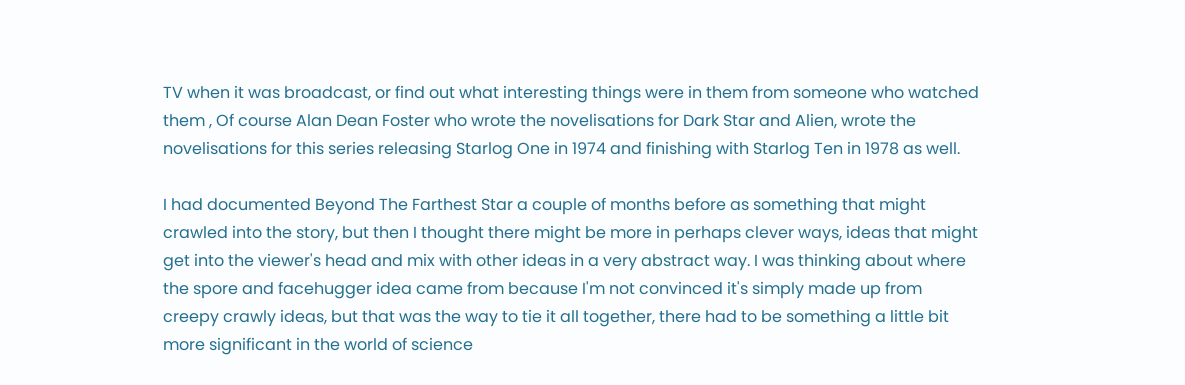TV when it was broadcast, or find out what interesting things were in them from someone who watched them , Of course Alan Dean Foster who wrote the novelisations for Dark Star and Alien, wrote the novelisations for this series releasing Starlog One in 1974 and finishing with Starlog Ten in 1978 as well.

I had documented Beyond The Farthest Star a couple of months before as something that might crawled into the story, but then I thought there might be more in perhaps clever ways, ideas that might get into the viewer's head and mix with other ideas in a very abstract way. I was thinking about where the spore and facehugger idea came from because I'm not convinced it's simply made up from creepy crawly ideas, but that was the way to tie it all together, there had to be something a little bit more significant in the world of science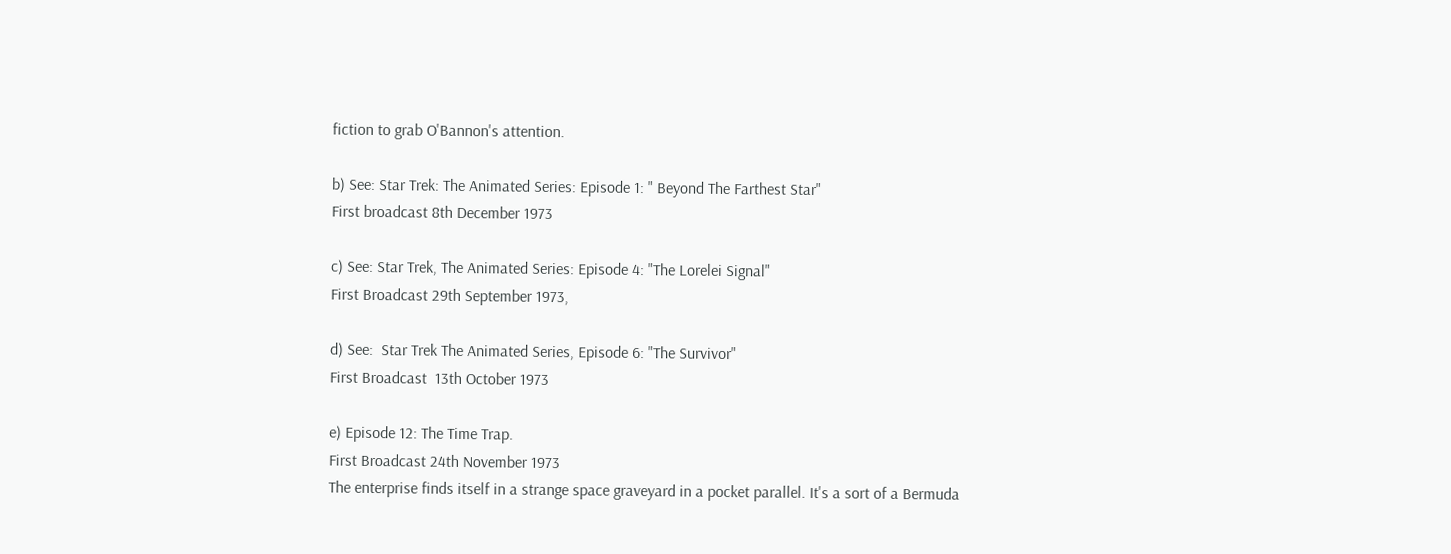fiction to grab O'Bannon's attention.

b) See: Star Trek: The Animated Series: Episode 1: " Beyond The Farthest Star"
First broadcast 8th December 1973

c) See: Star Trek, The Animated Series: Episode 4: "The Lorelei Signal"
First Broadcast 29th September 1973,

d) See:  Star Trek The Animated Series, Episode 6: "The Survivor"
First Broadcast  13th October 1973

e) Episode 12: The Time Trap.
First Broadcast 24th November 1973
The enterprise finds itself in a strange space graveyard in a pocket parallel. It's a sort of a Bermuda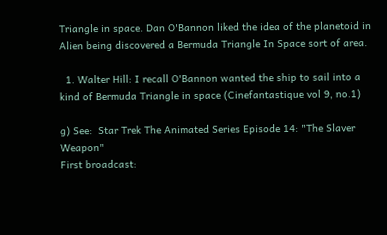Triangle in space. Dan O'Bannon liked the idea of the planetoid in Alien being discovered a Bermuda Triangle In Space sort of area.

  1. Walter Hill: I recall O'Bannon wanted the ship to sail into a kind of Bermuda Triangle in space (Cinefantastique vol 9, no.1)

g) See:  Star Trek The Animated Series Episode 14: "The Slaver Weapon"
First broadcast: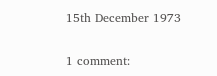15th December 1973

1 comment: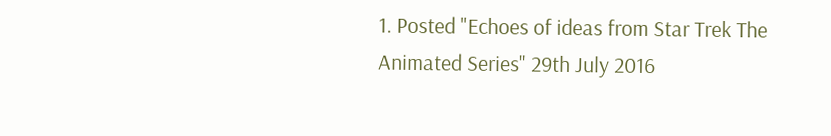1. Posted "Echoes of ideas from Star Trek The Animated Series" 29th July 2016